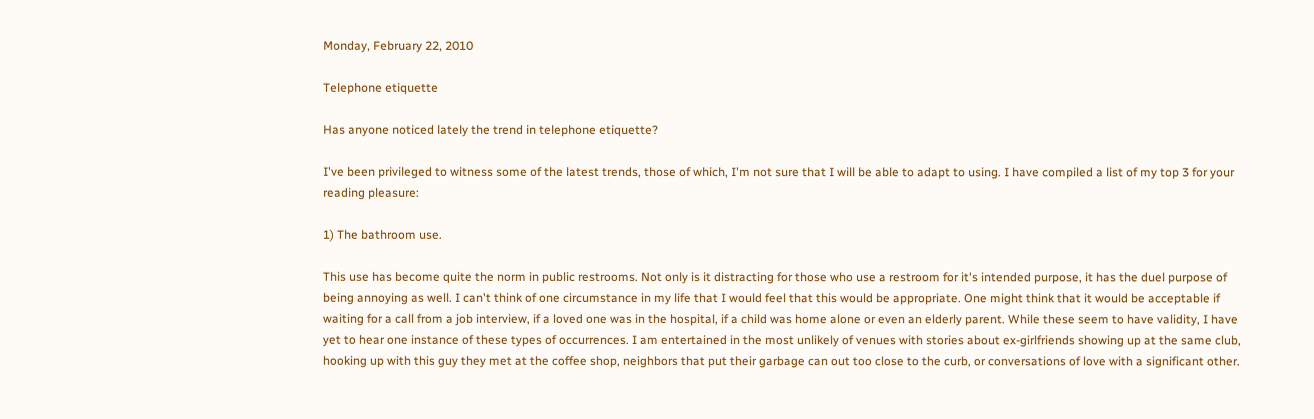Monday, February 22, 2010

Telephone etiquette

Has anyone noticed lately the trend in telephone etiquette?

I've been privileged to witness some of the latest trends, those of which, I'm not sure that I will be able to adapt to using. I have compiled a list of my top 3 for your reading pleasure:

1) The bathroom use.

This use has become quite the norm in public restrooms. Not only is it distracting for those who use a restroom for it's intended purpose, it has the duel purpose of being annoying as well. I can't think of one circumstance in my life that I would feel that this would be appropriate. One might think that it would be acceptable if waiting for a call from a job interview, if a loved one was in the hospital, if a child was home alone or even an elderly parent. While these seem to have validity, I have yet to hear one instance of these types of occurrences. I am entertained in the most unlikely of venues with stories about ex-girlfriends showing up at the same club, hooking up with this guy they met at the coffee shop, neighbors that put their garbage can out too close to the curb, or conversations of love with a significant other.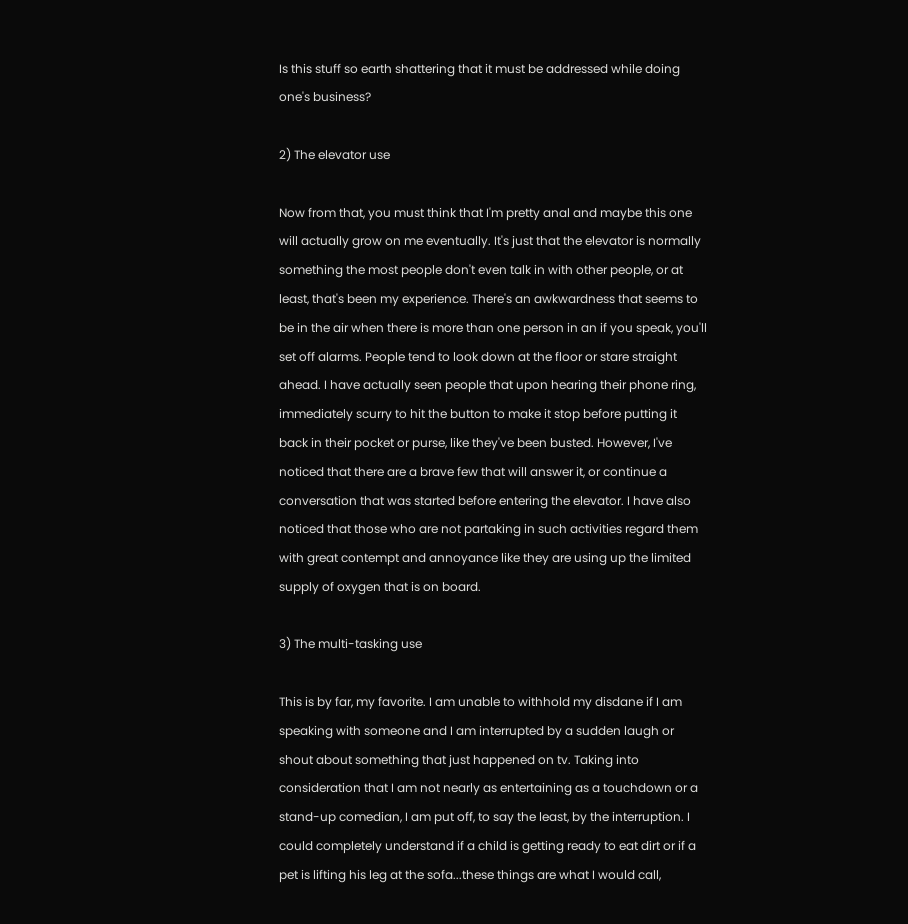Is this stuff so earth shattering that it must be addressed while doing one's business?

2) The elevator use

Now from that, you must think that I'm pretty anal and maybe this one will actually grow on me eventually. It's just that the elevator is normally something the most people don't even talk in with other people, or at least, that's been my experience. There's an awkwardness that seems to be in the air when there is more than one person in an if you speak, you'll set off alarms. People tend to look down at the floor or stare straight ahead. I have actually seen people that upon hearing their phone ring, immediately scurry to hit the button to make it stop before putting it back in their pocket or purse, like they've been busted. However, I've noticed that there are a brave few that will answer it, or continue a conversation that was started before entering the elevator. I have also noticed that those who are not partaking in such activities regard them with great contempt and annoyance like they are using up the limited supply of oxygen that is on board.

3) The multi-tasking use

This is by far, my favorite. I am unable to withhold my disdane if I am speaking with someone and I am interrupted by a sudden laugh or shout about something that just happened on tv. Taking into consideration that I am not nearly as entertaining as a touchdown or a stand-up comedian, I am put off, to say the least, by the interruption. I could completely understand if a child is getting ready to eat dirt or if a pet is lifting his leg at the sofa...these things are what I would call,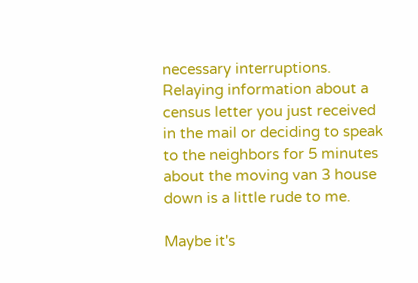necessary interruptions. Relaying information about a census letter you just received in the mail or deciding to speak to the neighbors for 5 minutes about the moving van 3 house down is a little rude to me.

Maybe it's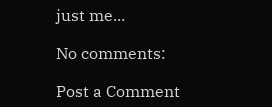just me...

No comments:

Post a Comment